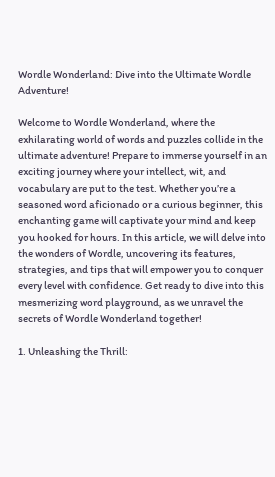Wordle Wonderland: Dive into the Ultimate Wordle Adventure!

Welcome to Wordle Wonderland, where the exhilarating world of words and puzzles collide in the ultimate adventure! Prepare to immerse yourself in an exciting journey where your intellect, wit, and vocabulary are put to the test. Whether you’re a seasoned word aficionado or a curious beginner, this enchanting game will captivate your mind and keep you hooked for hours. In this article, we will delve into the wonders of Wordle, uncovering its features, strategies, and tips that will empower you to conquer every level with confidence. Get ready to dive into this mesmerizing word playground, as we unravel the secrets of Wordle Wonderland together!

1. Unleashing the Thrill: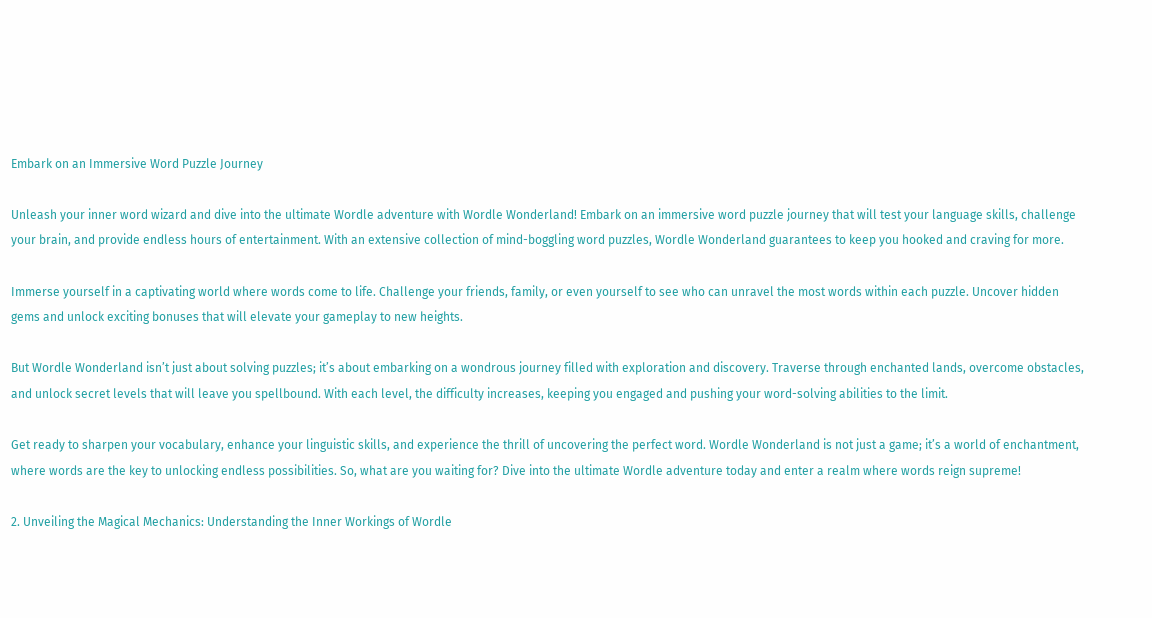Embark on an Immersive Word Puzzle Journey

Unleash your inner word wizard and dive into the ultimate Wordle adventure with Wordle Wonderland! Embark on an immersive word puzzle journey that will test your language skills, challenge your brain, and provide endless hours of entertainment. With an extensive collection of mind-boggling word puzzles, Wordle Wonderland guarantees to keep you hooked and craving for more.

Immerse yourself in a captivating world where words come to life. Challenge your friends, family, or even yourself to see who can unravel the most words within each puzzle. Uncover hidden gems and unlock exciting bonuses that will elevate your gameplay to new heights.

But Wordle Wonderland isn’t just about solving puzzles; it’s about embarking on a wondrous journey filled with exploration and discovery. Traverse through enchanted lands, overcome obstacles, and unlock secret levels that will leave you spellbound. With each level, the difficulty increases, keeping you engaged and pushing your word-solving abilities to the limit.

Get ready to sharpen your vocabulary, enhance your linguistic skills, and experience the thrill of uncovering the perfect word. Wordle Wonderland is not just a game; it’s a world of enchantment, where words are the key to unlocking endless possibilities. So, what are you waiting for? Dive into the ultimate Wordle adventure today and enter a realm where words reign supreme!

2. Unveiling the Magical Mechanics: Understanding the Inner Workings of Wordle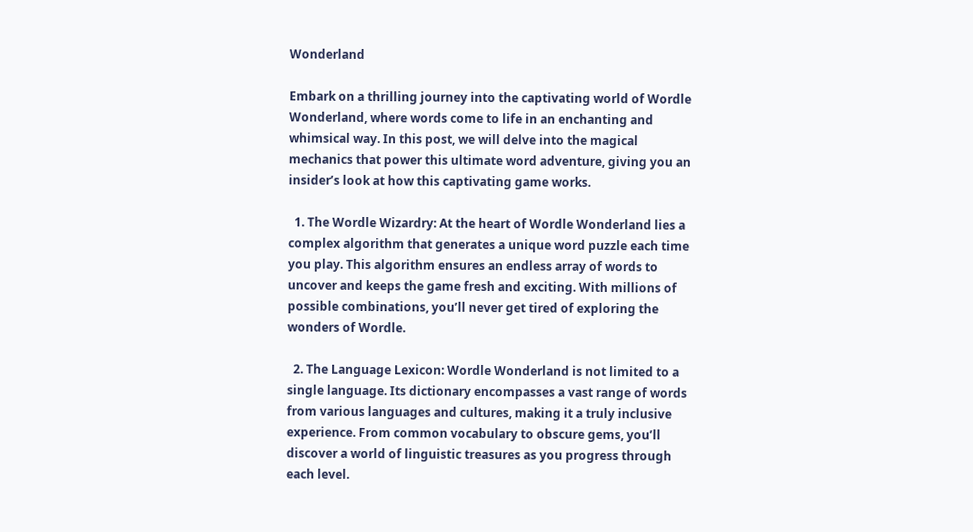Wonderland

Embark on a thrilling journey into the captivating world of Wordle Wonderland, where words come to life in an enchanting and whimsical way. In this post, we will delve into the magical mechanics that power this ultimate word adventure, giving you an insider’s look at how this captivating game works.

  1. The Wordle Wizardry: At the heart of Wordle Wonderland lies a complex algorithm that generates a unique word puzzle each time you play. This algorithm ensures an endless array of words to uncover and keeps the game fresh and exciting. With millions of possible combinations, you’ll never get tired of exploring the wonders of Wordle.

  2. The Language Lexicon: Wordle Wonderland is not limited to a single language. Its dictionary encompasses a vast range of words from various languages and cultures, making it a truly inclusive experience. From common vocabulary to obscure gems, you’ll discover a world of linguistic treasures as you progress through each level.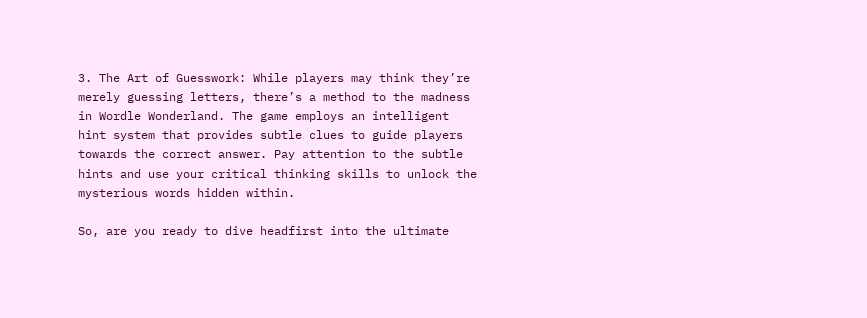3. The Art of Guesswork: While players may think they’re merely guessing letters, there’s a method to the madness in Wordle Wonderland. The game employs an intelligent hint system that provides subtle clues to guide players towards the correct answer. Pay attention to the subtle hints and use your critical thinking skills to unlock the mysterious words hidden within.

So, are you ready to dive headfirst into the ultimate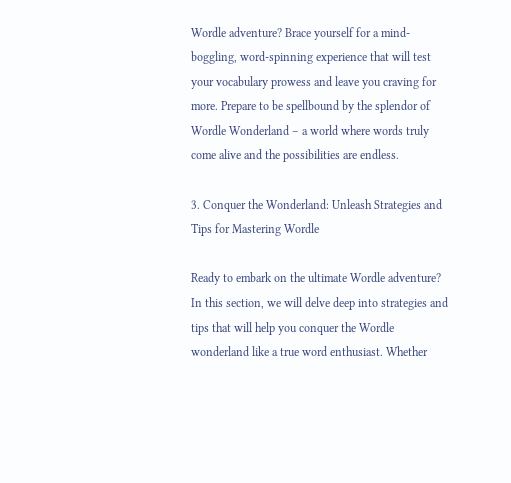Wordle adventure? Brace yourself for a mind-boggling, word-spinning experience that will test your vocabulary prowess and leave you craving for more. Prepare to be spellbound by the splendor of Wordle Wonderland – a world where words truly come alive and the possibilities are endless.

3. Conquer the Wonderland: Unleash Strategies and Tips for Mastering Wordle

Ready to embark on the ultimate Wordle adventure? In this section, we will delve deep into strategies and tips that will help you conquer the Wordle wonderland like a true word enthusiast. Whether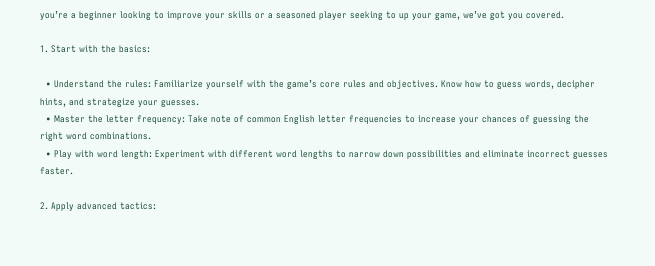you’re a beginner looking to improve your skills or a seasoned player seeking to up your game, we’ve got you covered.

1. Start with the basics:

  • Understand the rules: Familiarize yourself with the game’s core rules and objectives. Know how to guess words, decipher hints, and strategize your guesses.
  • Master the letter frequency: Take note of common English letter frequencies to increase your chances of guessing the right word combinations.
  • Play with word length: Experiment with different word lengths to narrow down possibilities and eliminate incorrect guesses faster.

2. Apply advanced tactics: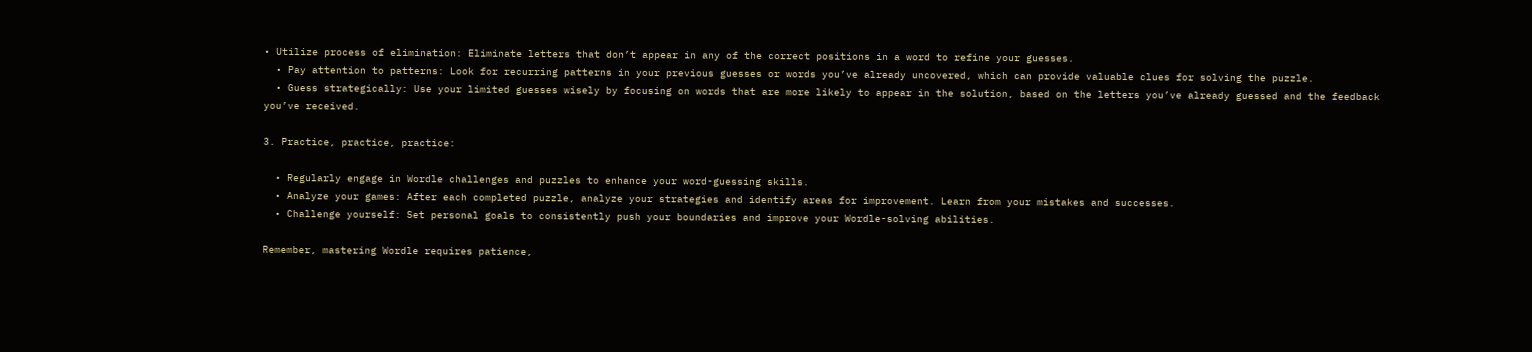• Utilize process of elimination: Eliminate letters that don’t appear in any of the correct positions in a word to refine your guesses.
  • Pay attention to patterns: Look for recurring patterns in your previous guesses or words you’ve already uncovered, which can provide valuable clues for solving the puzzle.
  • Guess strategically: Use your limited guesses wisely by focusing on words that are more likely to appear in the solution, based on the letters you’ve already guessed and the feedback you’ve received.

3. Practice, practice, practice:

  • Regularly engage in Wordle challenges and puzzles to enhance your word-guessing skills.
  • Analyze your games: After each completed puzzle, analyze your strategies and identify areas for improvement. Learn from your mistakes and successes.
  • Challenge yourself: Set personal goals to consistently push your boundaries and improve your Wordle-solving abilities.

Remember, mastering Wordle requires patience,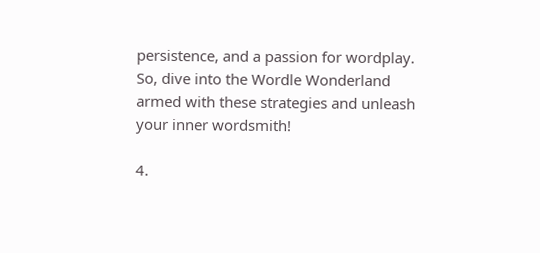persistence, and a passion for wordplay. So, dive into the Wordle Wonderland armed with these strategies and unleash your inner wordsmith!

4.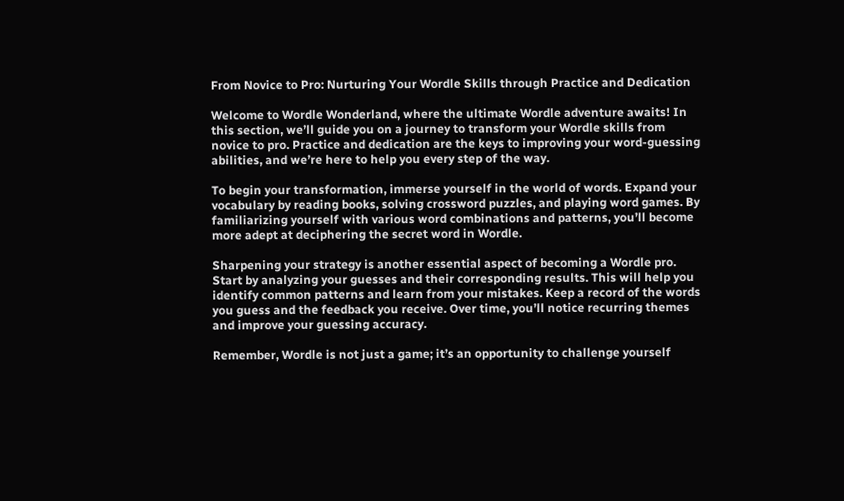From Novice to Pro: Nurturing Your Wordle Skills through Practice and Dedication

Welcome to Wordle Wonderland, where the ultimate Wordle adventure awaits! In this section, we’ll guide you on a journey to transform your Wordle skills from novice to pro. Practice and dedication are the keys to improving your word-guessing abilities, and we’re here to help you every step of the way.

To begin your transformation, immerse yourself in the world of words. Expand your vocabulary by reading books, solving crossword puzzles, and playing word games. By familiarizing yourself with various word combinations and patterns, you’ll become more adept at deciphering the secret word in Wordle.

Sharpening your strategy is another essential aspect of becoming a Wordle pro. Start by analyzing your guesses and their corresponding results. This will help you identify common patterns and learn from your mistakes. Keep a record of the words you guess and the feedback you receive. Over time, you’ll notice recurring themes and improve your guessing accuracy.

Remember, Wordle is not just a game; it’s an opportunity to challenge yourself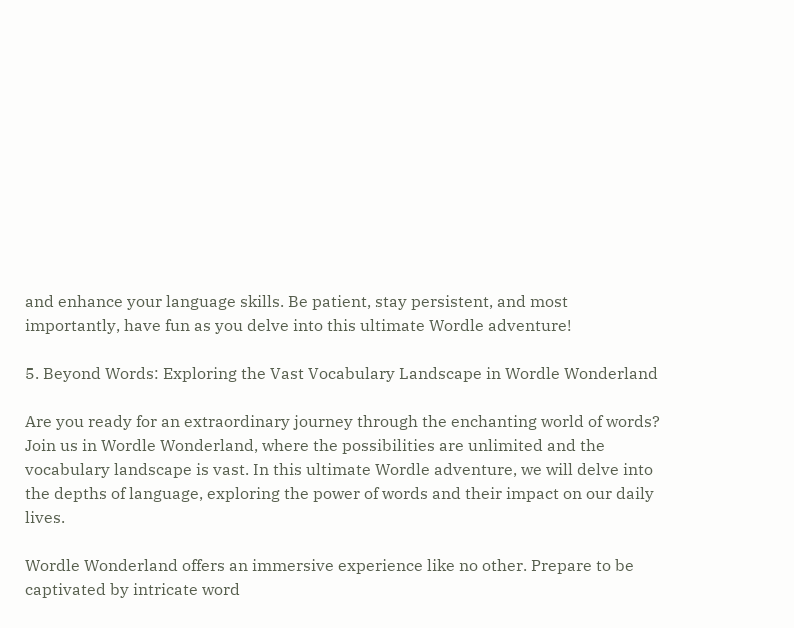and enhance your language skills. Be patient, stay persistent, and most importantly, have fun as you delve into this ultimate Wordle adventure!

5. Beyond Words: Exploring the Vast Vocabulary Landscape in Wordle Wonderland

Are you ready for an extraordinary journey through the enchanting world of words? Join us in Wordle Wonderland, where the possibilities are unlimited and the vocabulary landscape is vast. In this ultimate Wordle adventure, we will delve into the depths of language, exploring the power of words and their impact on our daily lives.

Wordle Wonderland offers an immersive experience like no other. Prepare to be captivated by intricate word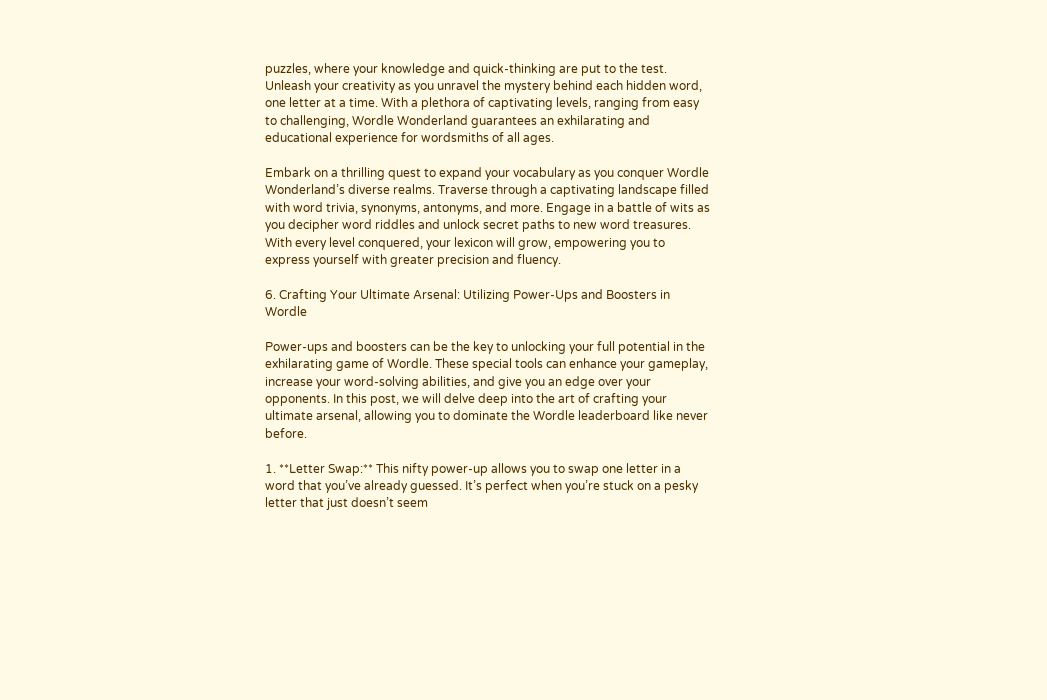puzzles, where your knowledge and quick-thinking are put to the test. Unleash your creativity as you unravel the mystery behind each hidden word, one letter at a time. With a plethora of captivating levels, ranging from easy to challenging, Wordle Wonderland guarantees an exhilarating and educational experience for wordsmiths of all ages.

Embark on a thrilling quest to expand your vocabulary as you conquer Wordle Wonderland’s diverse realms. Traverse through a captivating landscape filled with word trivia, synonyms, antonyms, and more. Engage in a battle of wits as you decipher word riddles and unlock secret paths to new word treasures. With every level conquered, your lexicon will grow, empowering you to express yourself with greater precision and fluency.

6. Crafting Your Ultimate Arsenal: Utilizing Power-Ups and Boosters in Wordle

Power-ups and boosters can be the key to unlocking your full potential in the exhilarating game of Wordle. These special tools can enhance your gameplay, increase your word-solving abilities, and give you an edge over your opponents. In this post, we will delve deep into the art of crafting your ultimate arsenal, allowing you to dominate the Wordle leaderboard like never before.

1. **Letter Swap:** This nifty power-up allows you to swap one letter in a word that you’ve already guessed. It’s perfect when you’re stuck on a pesky letter that just doesn’t seem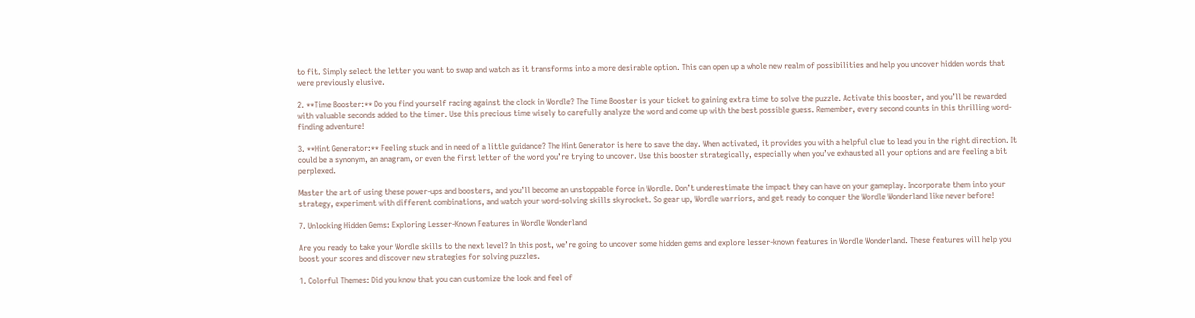to fit. Simply select the letter you want to swap and watch as it transforms into a more desirable option. This can open up a whole new realm of possibilities and help you uncover hidden words that were previously elusive.

2. **Time Booster:** Do you find yourself racing against the clock in Wordle? The Time Booster is your ticket to gaining extra time to solve the puzzle. Activate this booster, and you’ll be rewarded with valuable seconds added to the timer. Use this precious time wisely to carefully analyze the word and come up with the best possible guess. Remember, every second counts in this thrilling word-finding adventure!

3. **Hint Generator:** Feeling stuck and in need of a little guidance? The Hint Generator is here to save the day. When activated, it provides you with a helpful clue to lead you in the right direction. It could be a synonym, an anagram, or even the first letter of the word you’re trying to uncover. Use this booster strategically, especially when you’ve exhausted all your options and are feeling a bit perplexed.

Master the art of using these power-ups and boosters, and you’ll become an unstoppable force in Wordle. Don’t underestimate the impact they can have on your gameplay. Incorporate them into your strategy, experiment with different combinations, and watch your word-solving skills skyrocket. So gear up, Wordle warriors, and get ready to conquer the Wordle Wonderland like never before!

7. Unlocking Hidden Gems: Exploring Lesser-Known Features in Wordle Wonderland

Are you ready to take your Wordle skills to the next level? In this post, we’re going to uncover some hidden gems and explore lesser-known features in Wordle Wonderland. These features will help you boost your scores and discover new strategies for solving puzzles.

1. Colorful Themes: Did you know that you can customize the look and feel of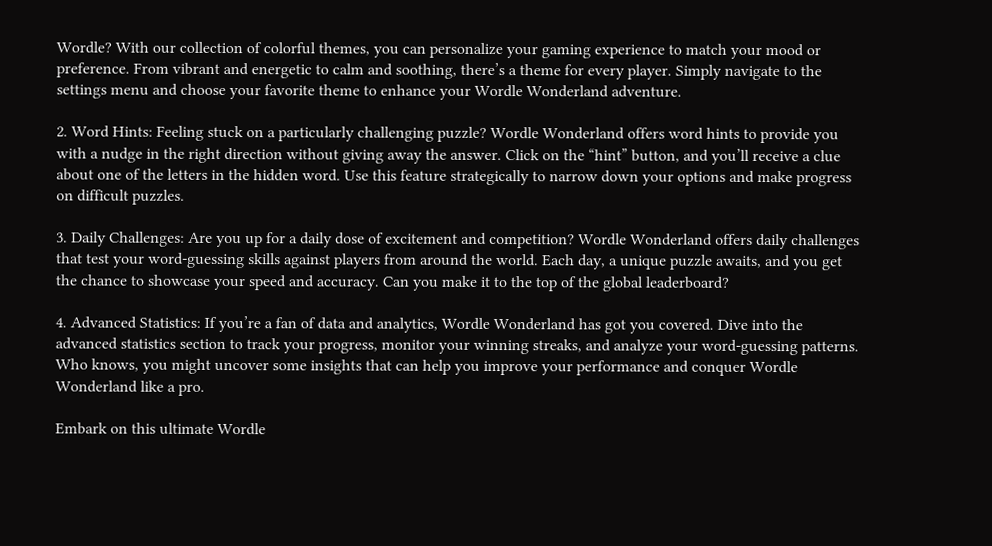Wordle? With our collection of colorful themes, you can personalize your gaming experience to match your mood or preference. From vibrant and energetic to calm and soothing, there’s a theme for every player. Simply navigate to the settings menu and choose your favorite theme to enhance your Wordle Wonderland adventure.

2. Word Hints: Feeling stuck on a particularly challenging puzzle? Wordle Wonderland offers word hints to provide you with a nudge in the right direction without giving away the answer. Click on the “hint” button, and you’ll receive a clue about one of the letters in the hidden word. Use this feature strategically to narrow down your options and make progress on difficult puzzles.

3. Daily Challenges: Are you up for a daily dose of excitement and competition? Wordle Wonderland offers daily challenges that test your word-guessing skills against players from around the world. Each day, a unique puzzle awaits, and you get the chance to showcase your speed and accuracy. Can you make it to the top of the global leaderboard?

4. Advanced Statistics: If you’re a fan of data and analytics, Wordle Wonderland has got you covered. Dive into the advanced statistics section to track your progress, monitor your winning streaks, and analyze your word-guessing patterns. Who knows, you might uncover some insights that can help you improve your performance and conquer Wordle Wonderland like a pro.

Embark on this ultimate Wordle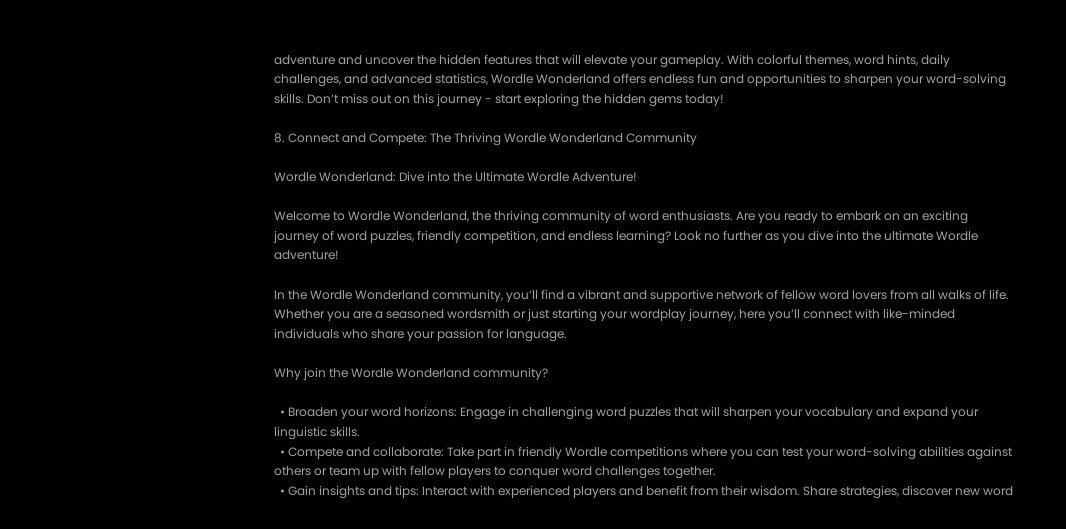adventure and uncover the hidden features that will elevate your gameplay. With colorful themes, word hints, daily challenges, and advanced statistics, Wordle Wonderland offers endless fun and opportunities to sharpen your word-solving skills. Don’t miss out on this journey - start exploring the hidden gems today!

8. Connect and Compete: The Thriving Wordle Wonderland Community

Wordle Wonderland: Dive into the Ultimate Wordle Adventure!

Welcome to Wordle Wonderland, the thriving community of word enthusiasts. Are you ready to embark on an exciting journey of word puzzles, friendly competition, and endless learning? Look no further as you dive into the ultimate Wordle adventure!

In the Wordle Wonderland community, you’ll find a vibrant and supportive network of fellow word lovers from all walks of life. Whether you are a seasoned wordsmith or just starting your wordplay journey, here you’ll connect with like-minded individuals who share your passion for language.

Why join the Wordle Wonderland community?

  • Broaden your word horizons: Engage in challenging word puzzles that will sharpen your vocabulary and expand your linguistic skills.
  • Compete and collaborate: Take part in friendly Wordle competitions where you can test your word-solving abilities against others or team up with fellow players to conquer word challenges together.
  • Gain insights and tips: Interact with experienced players and benefit from their wisdom. Share strategies, discover new word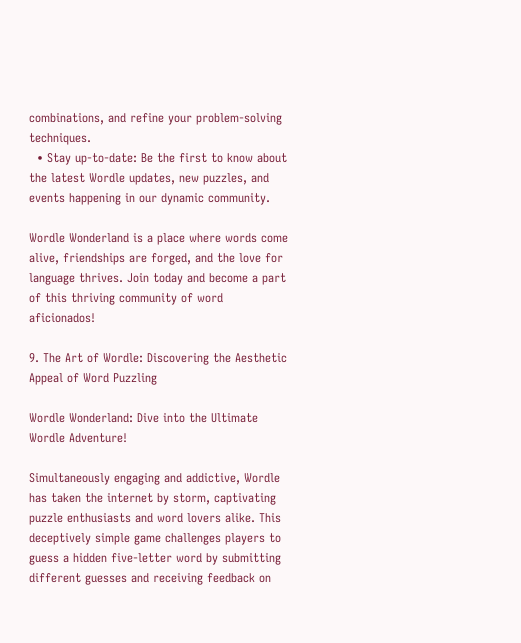combinations, and refine your problem-solving techniques.
  • Stay up-to-date: Be the first to know about the latest Wordle updates, new puzzles, and events happening in our dynamic community.

Wordle Wonderland is a place where words come alive, friendships are forged, and the love for language thrives. Join today and become a part of this thriving community of word aficionados!

9. The Art of Wordle: Discovering the Aesthetic Appeal of Word Puzzling

Wordle Wonderland: Dive into the Ultimate Wordle Adventure!

Simultaneously engaging and addictive, Wordle has taken the internet by storm, captivating puzzle enthusiasts and word lovers alike. This deceptively simple game challenges players to guess a hidden five-letter word by submitting different guesses and receiving feedback on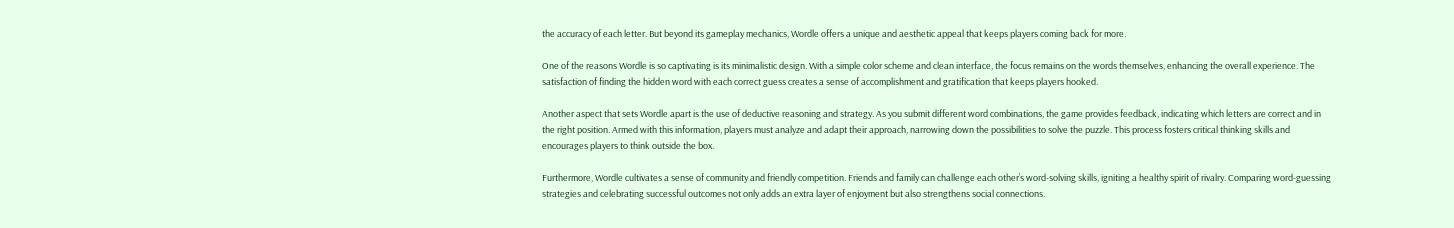the accuracy of each letter. But beyond its gameplay mechanics, Wordle offers a unique and aesthetic appeal that keeps players coming back for more.

One of the reasons Wordle is so captivating is its minimalistic design. With a simple color scheme and clean interface, the focus remains on the words themselves, enhancing the overall experience. The satisfaction of finding the hidden word with each correct guess creates a sense of accomplishment and gratification that keeps players hooked.

Another aspect that sets Wordle apart is the use of deductive reasoning and strategy. As you submit different word combinations, the game provides feedback, indicating which letters are correct and in the right position. Armed with this information, players must analyze and adapt their approach, narrowing down the possibilities to solve the puzzle. This process fosters critical thinking skills and encourages players to think outside the box.

Furthermore, Wordle cultivates a sense of community and friendly competition. Friends and family can challenge each other’s word-solving skills, igniting a healthy spirit of rivalry. Comparing word-guessing strategies and celebrating successful outcomes not only adds an extra layer of enjoyment but also strengthens social connections.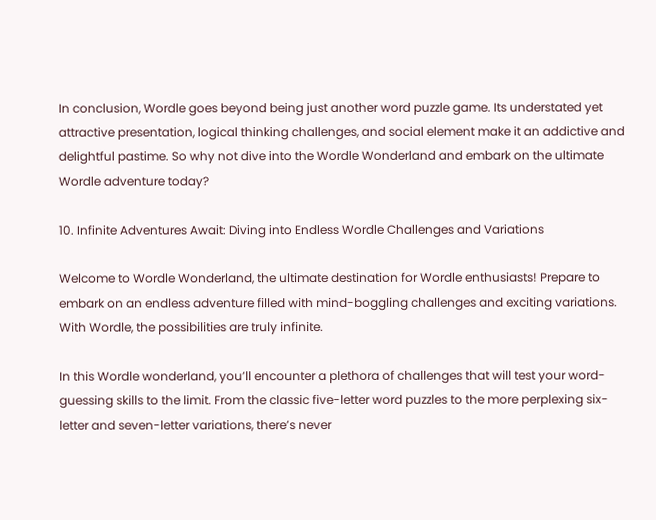In conclusion, Wordle goes beyond being just another word puzzle game. Its understated yet attractive presentation, logical thinking challenges, and social element make it an addictive and delightful pastime. So why not dive into the Wordle Wonderland and embark on the ultimate Wordle adventure today?

10. Infinite Adventures Await: Diving into Endless Wordle Challenges and Variations

Welcome to Wordle Wonderland, the ultimate destination for Wordle enthusiasts! Prepare to embark on an endless adventure filled with mind-boggling challenges and exciting variations. With Wordle, the possibilities are truly infinite.

In this Wordle wonderland, you’ll encounter a plethora of challenges that will test your word-guessing skills to the limit. From the classic five-letter word puzzles to the more perplexing six-letter and seven-letter variations, there’s never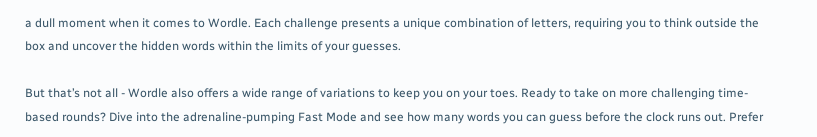a dull moment when it comes to Wordle. Each challenge presents a unique combination of letters, requiring you to think outside the box and uncover the hidden words within the limits of your guesses.

But that’s not all - Wordle also offers a wide range of variations to keep you on your toes. Ready to take on more challenging time-based rounds? Dive into the adrenaline-pumping Fast Mode and see how many words you can guess before the clock runs out. Prefer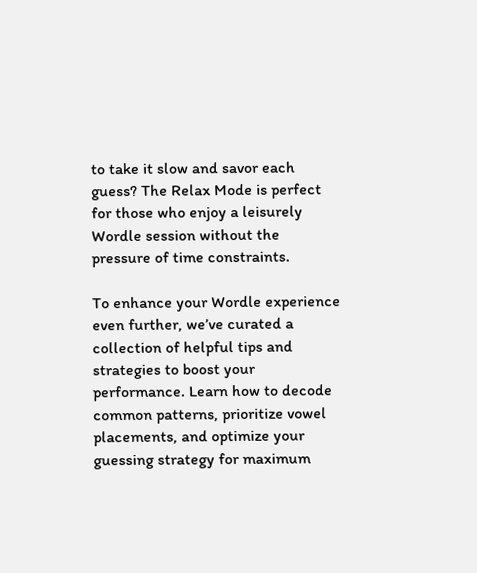to take it slow and savor each guess? The Relax Mode is perfect for those who enjoy a leisurely Wordle session without the pressure of time constraints.

To enhance your Wordle experience even further, we’ve curated a collection of helpful tips and strategies to boost your performance. Learn how to decode common patterns, prioritize vowel placements, and optimize your guessing strategy for maximum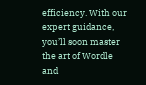efficiency. With our expert guidance, you’ll soon master the art of Wordle and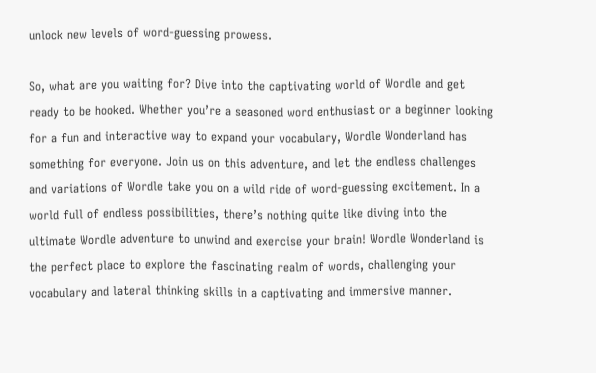unlock new levels of word-guessing prowess.

So, what are you waiting for? Dive into the captivating world of Wordle and get ready to be hooked. Whether you’re a seasoned word enthusiast or a beginner looking for a fun and interactive way to expand your vocabulary, Wordle Wonderland has something for everyone. Join us on this adventure, and let the endless challenges and variations of Wordle take you on a wild ride of word-guessing excitement. In a world full of endless possibilities, there’s nothing quite like diving into the ultimate Wordle adventure to unwind and exercise your brain! Wordle Wonderland is the perfect place to explore the fascinating realm of words, challenging your vocabulary and lateral thinking skills in a captivating and immersive manner.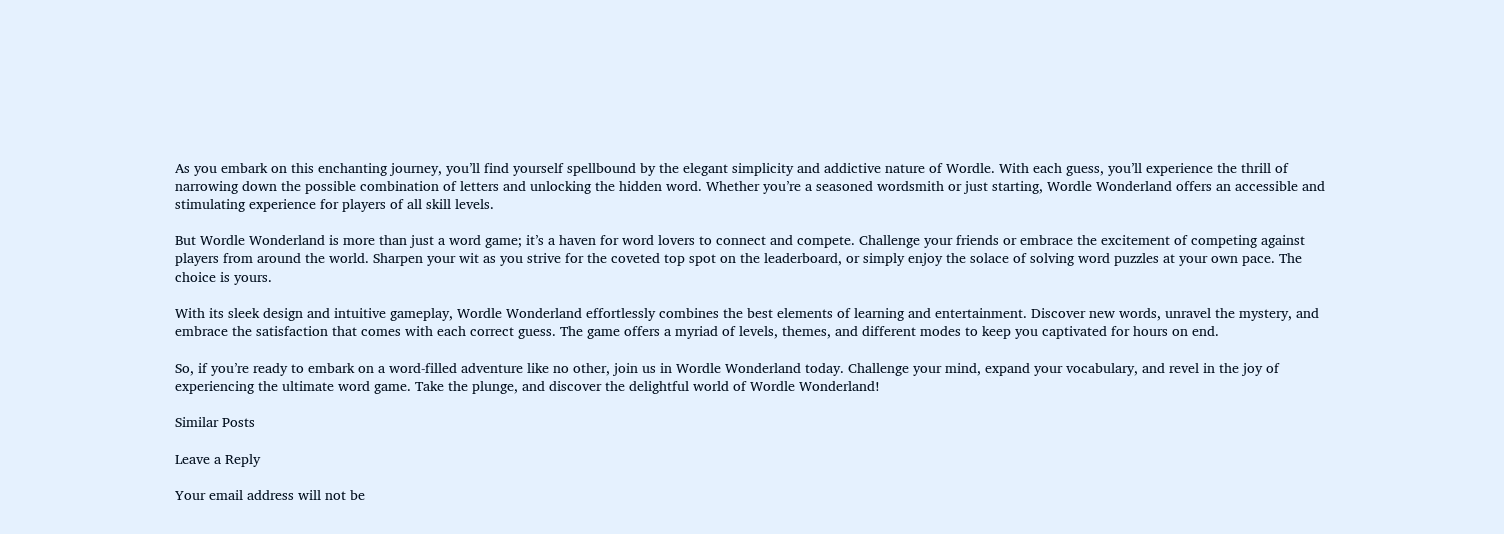As you embark on this enchanting journey, you’ll find yourself spellbound by the elegant simplicity and addictive nature of Wordle. With each guess, you’ll experience the thrill of narrowing down the possible combination of letters and unlocking the hidden word. Whether you’re a seasoned wordsmith or just starting, Wordle Wonderland offers an accessible and stimulating experience for players of all skill levels.

But Wordle Wonderland is more than just a word game; it’s a haven for word lovers to connect and compete. Challenge your friends or embrace the excitement of competing against players from around the world. Sharpen your wit as you strive for the coveted top spot on the leaderboard, or simply enjoy the solace of solving word puzzles at your own pace. The choice is yours.

With its sleek design and intuitive gameplay, Wordle Wonderland effortlessly combines the best elements of learning and entertainment. Discover new words, unravel the mystery, and embrace the satisfaction that comes with each correct guess. The game offers a myriad of levels, themes, and different modes to keep you captivated for hours on end.

So, if you’re ready to embark on a word-filled adventure like no other, join us in Wordle Wonderland today. Challenge your mind, expand your vocabulary, and revel in the joy of experiencing the ultimate word game. Take the plunge, and discover the delightful world of Wordle Wonderland!

Similar Posts

Leave a Reply

Your email address will not be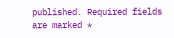published. Required fields are marked *